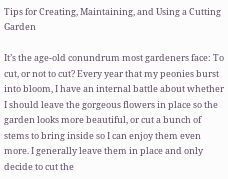Tips for Creating, Maintaining, and Using a Cutting Garden

It’s the age-old conundrum most gardeners face: To cut, or not to cut? Every year that my peonies burst into bloom, I have an internal battle about whether I should leave the gorgeous flowers in place so the garden looks more beautiful, or cut a bunch of stems to bring inside so I can enjoy them even more. I generally leave them in place and only decide to cut the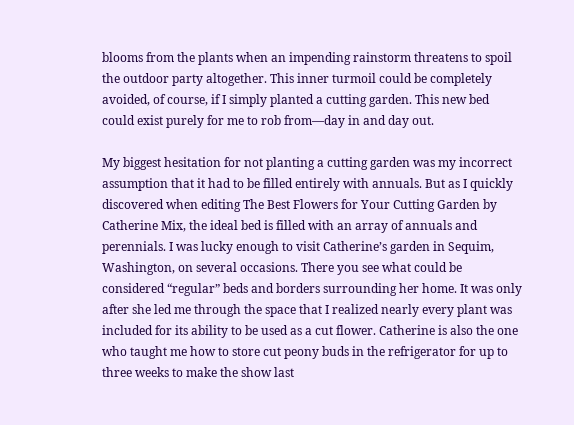blooms from the plants when an impending rainstorm threatens to spoil the outdoor party altogether. This inner turmoil could be completely avoided, of course, if I simply planted a cutting garden. This new bed could exist purely for me to rob from—day in and day out.

My biggest hesitation for not planting a cutting garden was my incorrect assumption that it had to be filled entirely with annuals. But as I quickly discovered when editing The Best Flowers for Your Cutting Garden by Catherine Mix, the ideal bed is filled with an array of annuals and perennials. I was lucky enough to visit Catherine’s garden in Sequim, Washington, on several occasions. There you see what could be considered “regular” beds and borders surrounding her home. It was only after she led me through the space that I realized nearly every plant was included for its ability to be used as a cut flower. Catherine is also the one who taught me how to store cut peony buds in the refrigerator for up to three weeks to make the show last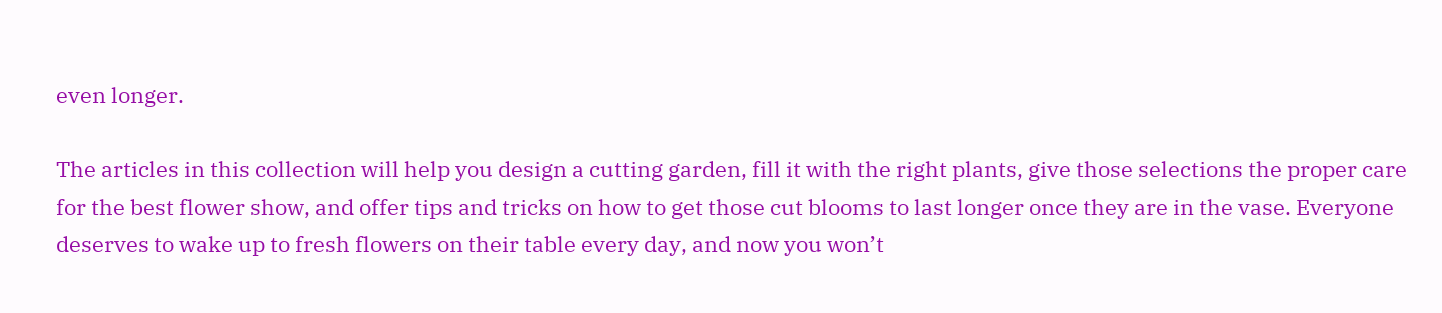even longer.

The articles in this collection will help you design a cutting garden, fill it with the right plants, give those selections the proper care for the best flower show, and offer tips and tricks on how to get those cut blooms to last longer once they are in the vase. Everyone deserves to wake up to fresh flowers on their table every day, and now you won’t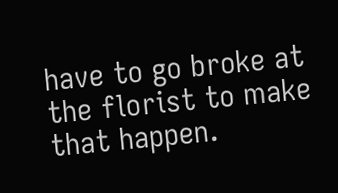have to go broke at the florist to make that happen.